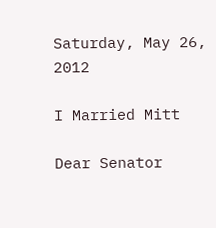Saturday, May 26, 2012

I Married Mitt

Dear Senator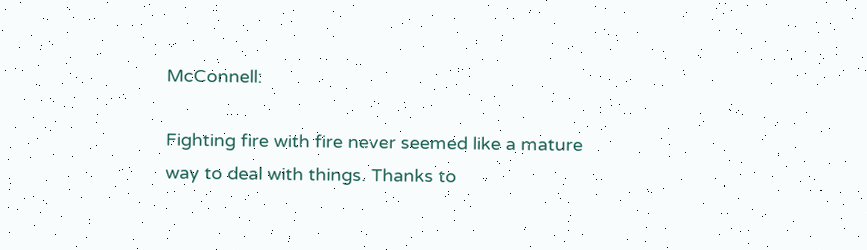McConnell:

Fighting fire with fire never seemed like a mature way to deal with things. Thanks to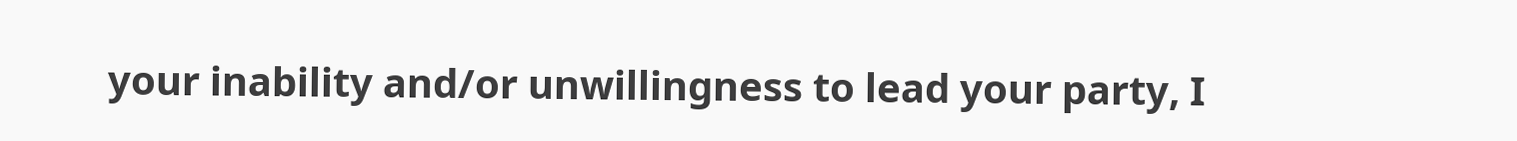your inability and/or unwillingness to lead your party, I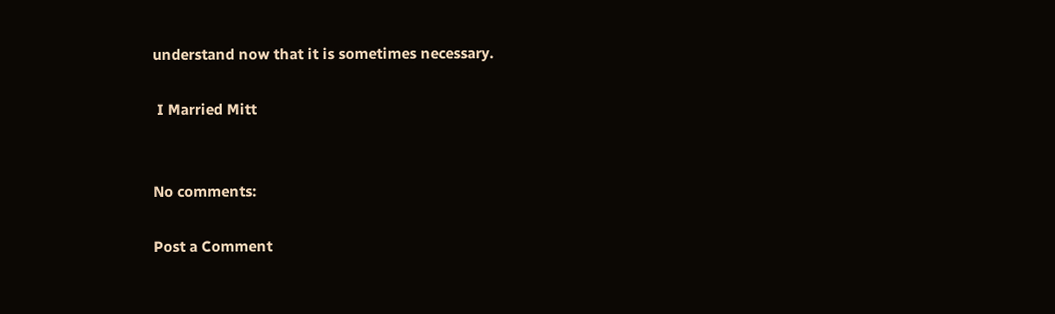understand now that it is sometimes necessary.

 I Married Mitt


No comments:

Post a Comment